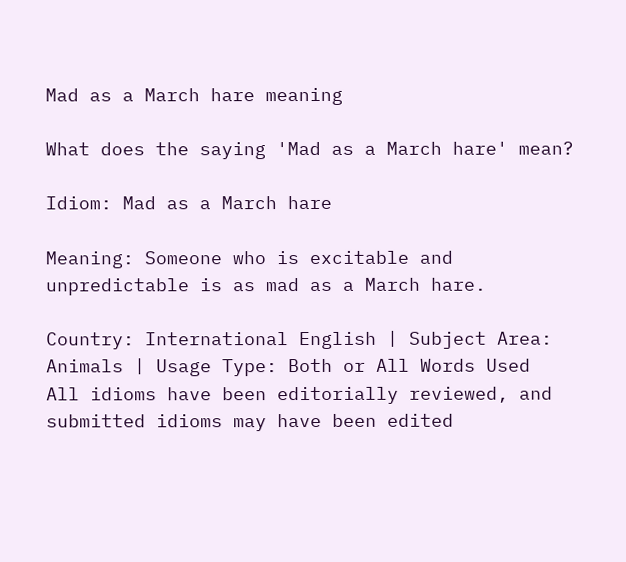Mad as a March hare meaning

What does the saying 'Mad as a March hare' mean?

Idiom: Mad as a March hare

Meaning: Someone who is excitable and unpredictable is as mad as a March hare.

Country: International English | Subject Area: Animals | Usage Type: Both or All Words Used
All idioms have been editorially reviewed, and submitted idioms may have been edited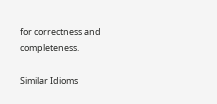for correctness and completeness.

Similar Idioms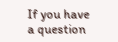If you have a question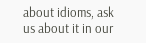about idioms, ask us about it in our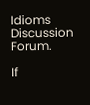Idioms Discussion Forum.

If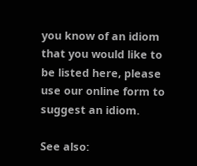you know of an idiom that you would like to be listed here, please use our online form to suggest an idiom.

See also: